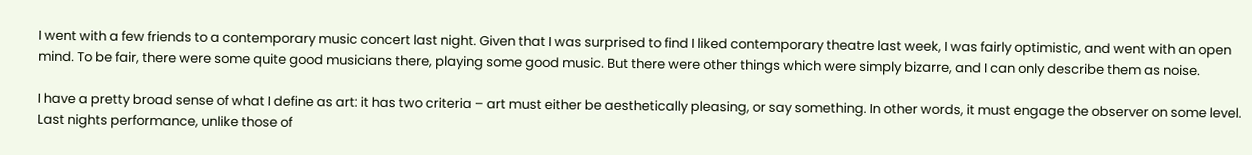I went with a few friends to a contemporary music concert last night. Given that I was surprised to find I liked contemporary theatre last week, I was fairly optimistic, and went with an open mind. To be fair, there were some quite good musicians there, playing some good music. But there were other things which were simply bizarre, and I can only describe them as noise.

I have a pretty broad sense of what I define as art: it has two criteria – art must either be aesthetically pleasing, or say something. In other words, it must engage the observer on some level. Last nights performance, unlike those of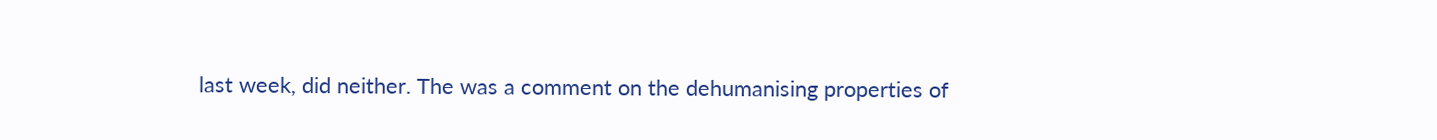last week, did neither. The was a comment on the dehumanising properties of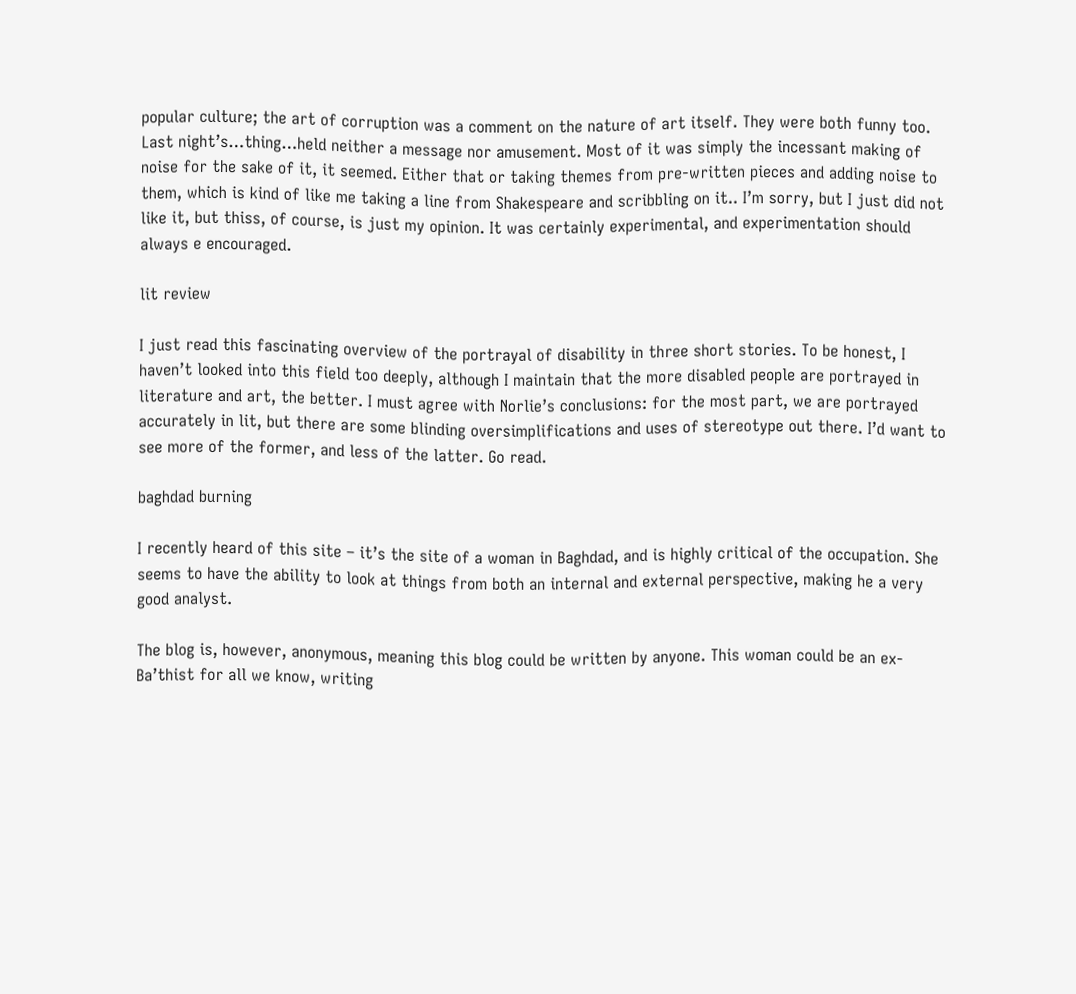popular culture; the art of corruption was a comment on the nature of art itself. They were both funny too. Last night’s…thing…held neither a message nor amusement. Most of it was simply the incessant making of noise for the sake of it, it seemed. Either that or taking themes from pre-written pieces and adding noise to them, which is kind of like me taking a line from Shakespeare and scribbling on it.. I’m sorry, but I just did not like it, but thiss, of course, is just my opinion. It was certainly experimental, and experimentation should always e encouraged.

lit review

I just read this fascinating overview of the portrayal of disability in three short stories. To be honest, I haven’t looked into this field too deeply, although I maintain that the more disabled people are portrayed in literature and art, the better. I must agree with Norlie’s conclusions: for the most part, we are portrayed accurately in lit, but there are some blinding oversimplifications and uses of stereotype out there. I’d want to see more of the former, and less of the latter. Go read.

baghdad burning

I recently heard of this site – it’s the site of a woman in Baghdad, and is highly critical of the occupation. She seems to have the ability to look at things from both an internal and external perspective, making he a very good analyst.

The blog is, however, anonymous, meaning this blog could be written by anyone. This woman could be an ex-Ba’thist for all we know, writing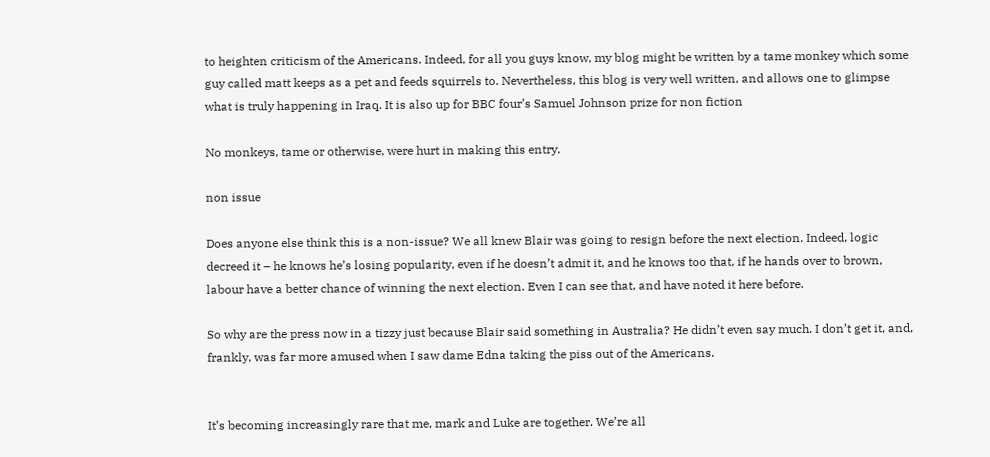to heighten criticism of the Americans. Indeed, for all you guys know, my blog might be written by a tame monkey which some guy called matt keeps as a pet and feeds squirrels to. Nevertheless, this blog is very well written, and allows one to glimpse what is truly happening in Iraq. It is also up for BBC four’s Samuel Johnson prize for non fiction

No monkeys, tame or otherwise, were hurt in making this entry.

non issue

Does anyone else think this is a non-issue? We all knew Blair was going to resign before the next election. Indeed, logic decreed it – he knows he’s losing popularity, even if he doesn’t admit it, and he knows too that, if he hands over to brown, labour have a better chance of winning the next election. Even I can see that, and have noted it here before.

So why are the press now in a tizzy just because Blair said something in Australia? He didn’t even say much. I don’t get it, and, frankly, was far more amused when I saw dame Edna taking the piss out of the Americans.


It’s becoming increasingly rare that me, mark and Luke are together. We’re all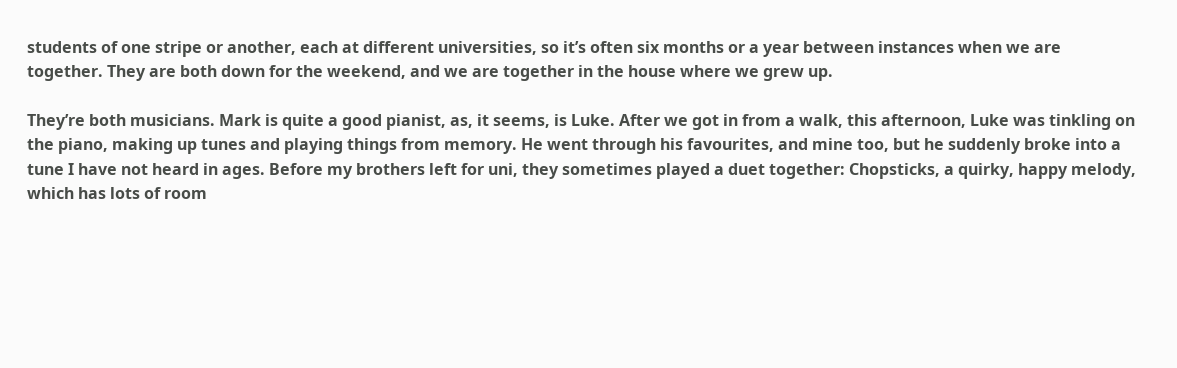students of one stripe or another, each at different universities, so it’s often six months or a year between instances when we are together. They are both down for the weekend, and we are together in the house where we grew up.

They’re both musicians. Mark is quite a good pianist, as, it seems, is Luke. After we got in from a walk, this afternoon, Luke was tinkling on the piano, making up tunes and playing things from memory. He went through his favourites, and mine too, but he suddenly broke into a tune I have not heard in ages. Before my brothers left for uni, they sometimes played a duet together: Chopsticks, a quirky, happy melody, which has lots of room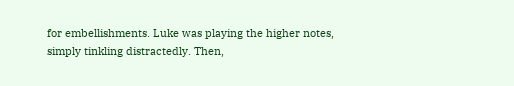for embellishments. Luke was playing the higher notes, simply tinkling distractedly. Then,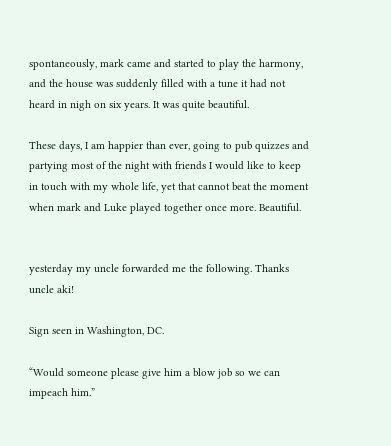spontaneously, mark came and started to play the harmony, and the house was suddenly filled with a tune it had not heard in nigh on six years. It was quite beautiful.

These days, I am happier than ever, going to pub quizzes and partying most of the night with friends I would like to keep in touch with my whole life, yet that cannot beat the moment when mark and Luke played together once more. Beautiful.


yesterday my uncle forwarded me the following. Thanks uncle aki!

Sign seen in Washington, DC.

“Would someone please give him a blow job so we can impeach him.”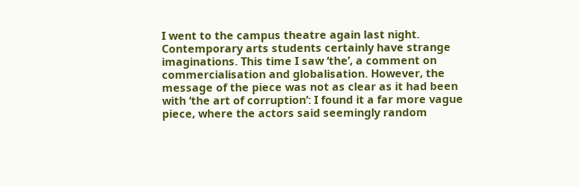I went to the campus theatre again last night. Contemporary arts students certainly have strange imaginations. This time I saw ‘the’, a comment on commercialisation and globalisation. However, the message of the piece was not as clear as it had been with ‘the art of corruption’: I found it a far more vague piece, where the actors said seemingly random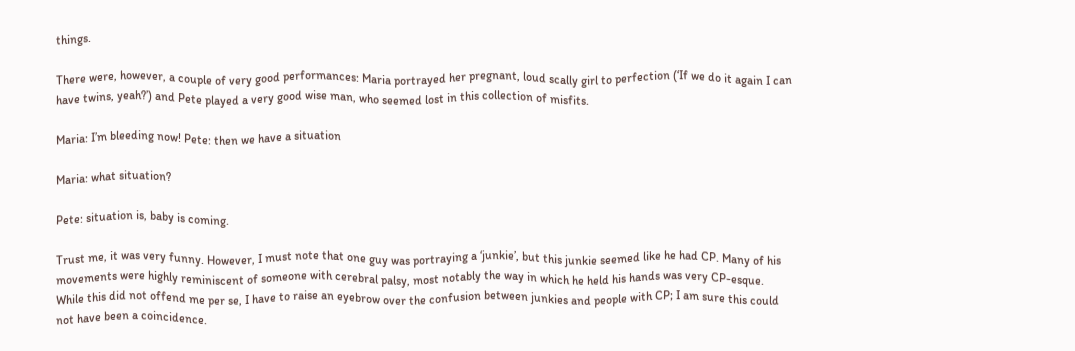things.

There were, however, a couple of very good performances: Maria portrayed her pregnant, loud scally girl to perfection (‘If we do it again I can have twins, yeah?’) and Pete played a very good wise man, who seemed lost in this collection of misfits.

Maria: I’m bleeding now! Pete: then we have a situation

Maria: what situation?

Pete: situation is, baby is coming.

Trust me, it was very funny. However, I must note that one guy was portraying a ‘junkie’, but this junkie seemed like he had CP. Many of his movements were highly reminiscent of someone with cerebral palsy, most notably the way in which he held his hands was very CP-esque. While this did not offend me per se, I have to raise an eyebrow over the confusion between junkies and people with CP; I am sure this could not have been a coincidence.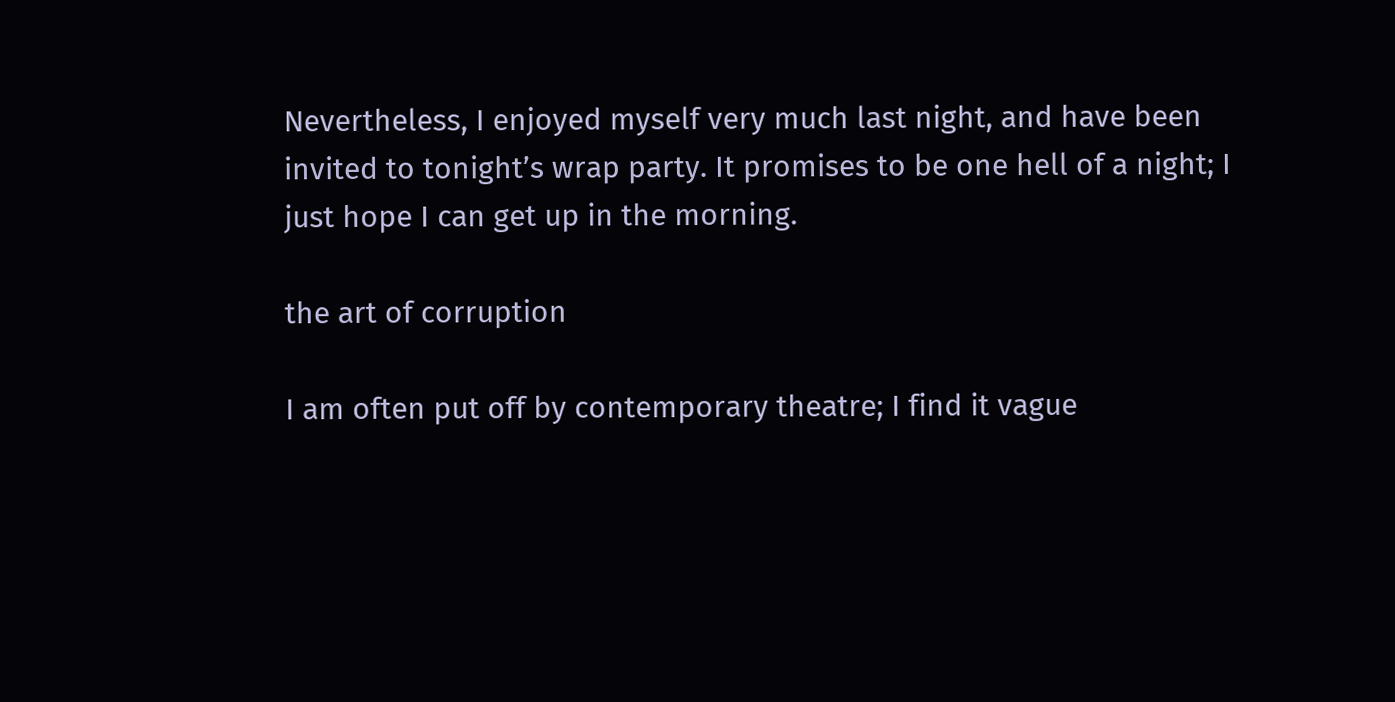Nevertheless, I enjoyed myself very much last night, and have been invited to tonight’s wrap party. It promises to be one hell of a night; I just hope I can get up in the morning.

the art of corruption

I am often put off by contemporary theatre; I find it vague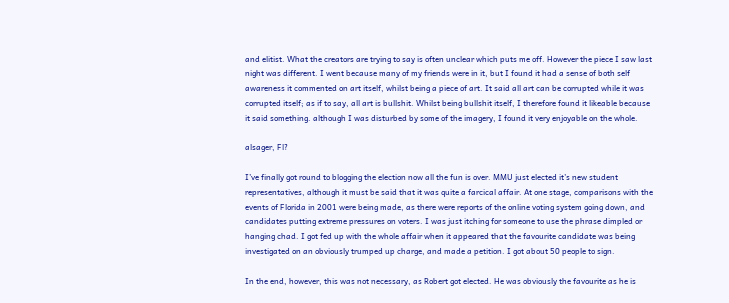and elitist. What the creators are trying to say is often unclear which puts me off. However the piece I saw last night was different. I went because many of my friends were in it, but I found it had a sense of both self awareness it commented on art itself, whilst being a piece of art. It said all art can be corrupted while it was corrupted itself; as if to say, all art is bullshit. Whilst being bullshit itself, I therefore found it likeable because it said something. although I was disturbed by some of the imagery, I found it very enjoyable on the whole.

alsager, Fl?

I’ve finally got round to blogging the election now all the fun is over. MMU just elected it’s new student representatives, although it must be said that it was quite a farcical affair. At one stage, comparisons with the events of Florida in 2001 were being made, as there were reports of the online voting system going down, and candidates putting extreme pressures on voters. I was just itching for someone to use the phrase dimpled or hanging chad. I got fed up with the whole affair when it appeared that the favourite candidate was being investigated on an obviously trumped up charge, and made a petition. I got about 50 people to sign.

In the end, however, this was not necessary, as Robert got elected. He was obviously the favourite as he is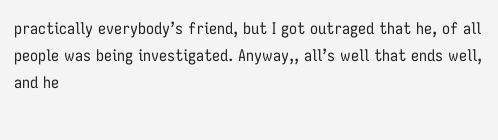practically everybody’s friend, but I got outraged that he, of all people was being investigated. Anyway,, all’s well that ends well, and he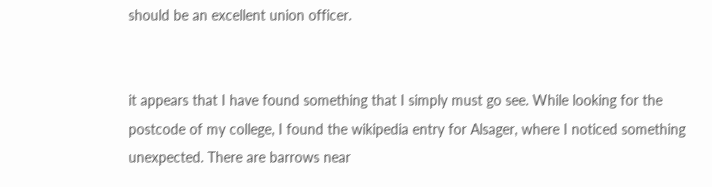should be an excellent union officer.


it appears that I have found something that I simply must go see. While looking for the postcode of my college, I found the wikipedia entry for Alsager, where I noticed something unexpected. There are barrows near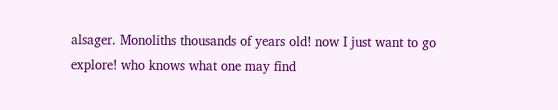alsager. Monoliths thousands of years old! now I just want to go explore! who knows what one may find